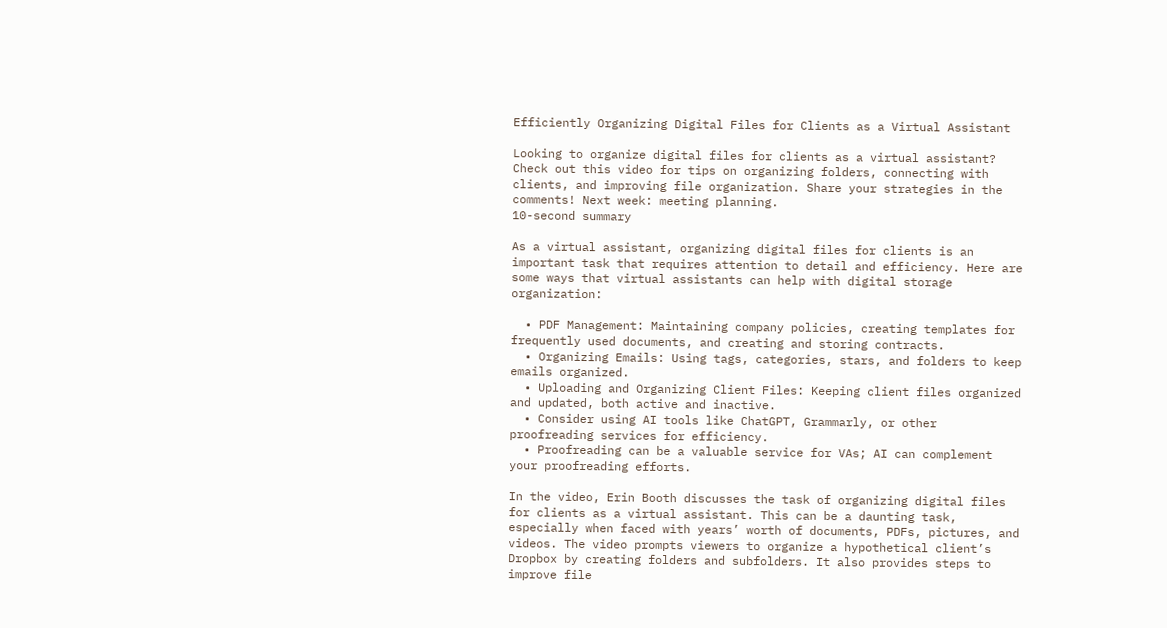Efficiently Organizing Digital Files for Clients as a Virtual Assistant

Looking to organize digital files for clients as a virtual assistant? Check out this video for tips on organizing folders, connecting with clients, and improving file organization. Share your strategies in the comments! Next week: meeting planning.
10-second summary

As a virtual assistant, organizing digital files for clients is an important task that requires attention to detail and efficiency. Here are some ways that virtual assistants can help with digital storage organization:

  • PDF Management: Maintaining company policies, creating templates for frequently used documents, and creating and storing contracts.
  • Organizing Emails: Using tags, categories, stars, and folders to keep emails organized.
  • Uploading and Organizing Client Files: Keeping client files organized and updated, both active and inactive.
  • Consider using AI tools like ChatGPT, Grammarly, or other proofreading services for efficiency.
  • Proofreading can be a valuable service for VAs; AI can complement your proofreading efforts.

In the video, Erin Booth discusses the task of organizing digital files for clients as a virtual assistant. This can be a daunting task, especially when faced with years’ worth of documents, PDFs, pictures, and videos. The video prompts viewers to organize a hypothetical client’s Dropbox by creating folders and subfolders. It also provides steps to improve file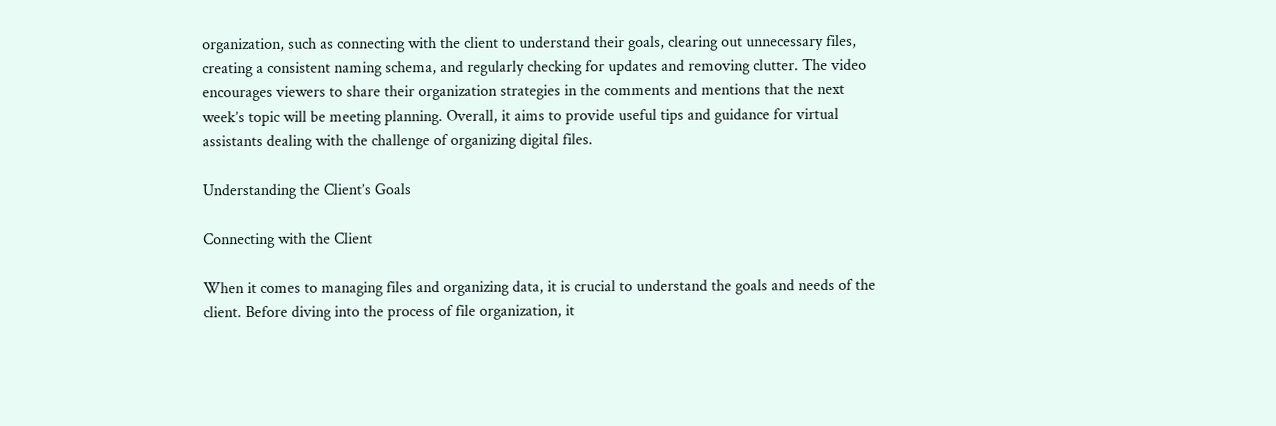organization, such as connecting with the client to understand their goals, clearing out unnecessary files, creating a consistent naming schema, and regularly checking for updates and removing clutter. The video encourages viewers to share their organization strategies in the comments and mentions that the next week’s topic will be meeting planning. Overall, it aims to provide useful tips and guidance for virtual assistants dealing with the challenge of organizing digital files.

Understanding the Client’s Goals

Connecting with the Client

When it comes to managing files and organizing data, it is crucial to understand the goals and needs of the client. Before diving into the process of file organization, it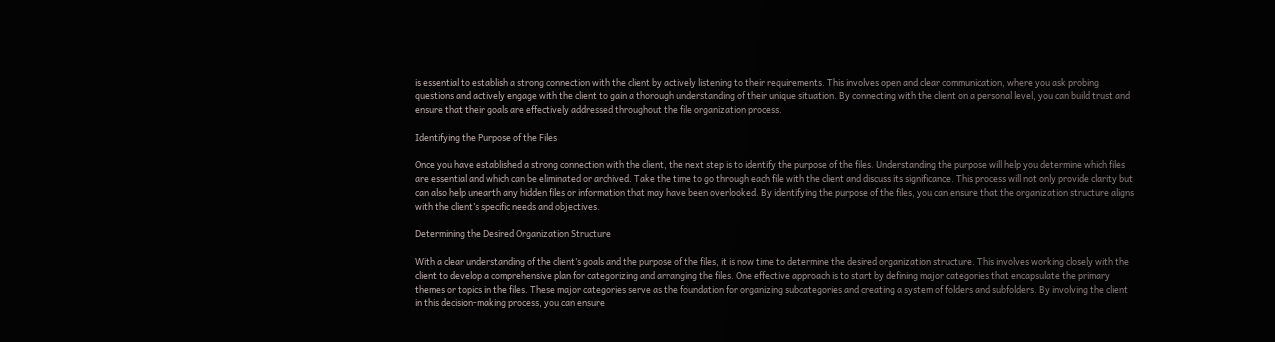is essential to establish a strong connection with the client by actively listening to their requirements. This involves open and clear communication, where you ask probing questions and actively engage with the client to gain a thorough understanding of their unique situation. By connecting with the client on a personal level, you can build trust and ensure that their goals are effectively addressed throughout the file organization process.

Identifying the Purpose of the Files

Once you have established a strong connection with the client, the next step is to identify the purpose of the files. Understanding the purpose will help you determine which files are essential and which can be eliminated or archived. Take the time to go through each file with the client and discuss its significance. This process will not only provide clarity but can also help unearth any hidden files or information that may have been overlooked. By identifying the purpose of the files, you can ensure that the organization structure aligns with the client’s specific needs and objectives.

Determining the Desired Organization Structure

With a clear understanding of the client’s goals and the purpose of the files, it is now time to determine the desired organization structure. This involves working closely with the client to develop a comprehensive plan for categorizing and arranging the files. One effective approach is to start by defining major categories that encapsulate the primary themes or topics in the files. These major categories serve as the foundation for organizing subcategories and creating a system of folders and subfolders. By involving the client in this decision-making process, you can ensure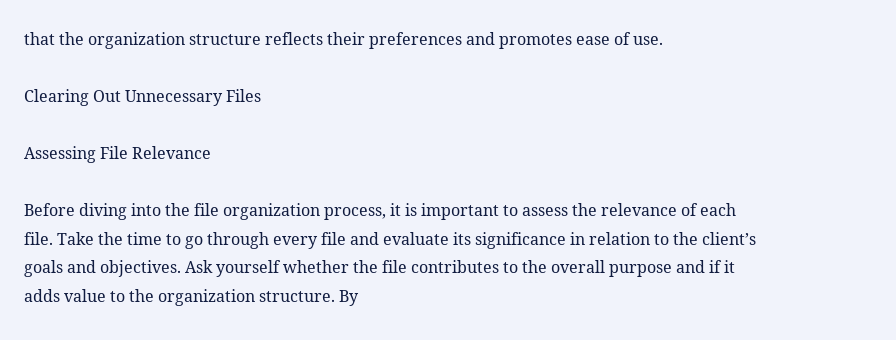that the organization structure reflects their preferences and promotes ease of use.

Clearing Out Unnecessary Files

Assessing File Relevance

Before diving into the file organization process, it is important to assess the relevance of each file. Take the time to go through every file and evaluate its significance in relation to the client’s goals and objectives. Ask yourself whether the file contributes to the overall purpose and if it adds value to the organization structure. By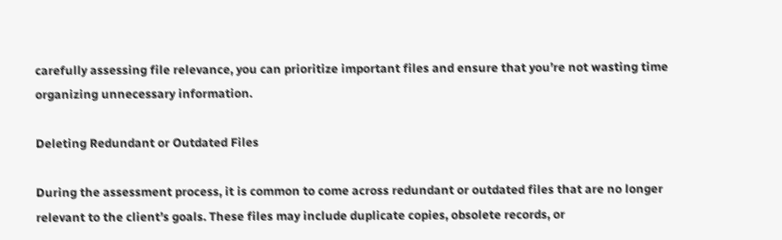carefully assessing file relevance, you can prioritize important files and ensure that you’re not wasting time organizing unnecessary information.

Deleting Redundant or Outdated Files

During the assessment process, it is common to come across redundant or outdated files that are no longer relevant to the client’s goals. These files may include duplicate copies, obsolete records, or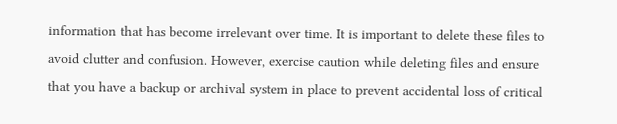information that has become irrelevant over time. It is important to delete these files to avoid clutter and confusion. However, exercise caution while deleting files and ensure that you have a backup or archival system in place to prevent accidental loss of critical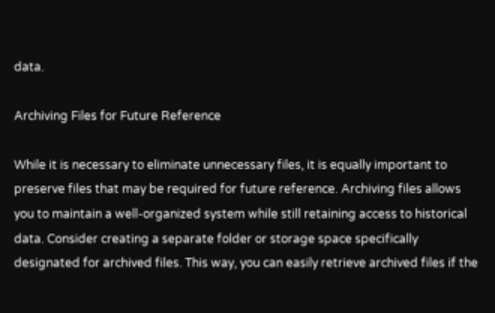data.

Archiving Files for Future Reference

While it is necessary to eliminate unnecessary files, it is equally important to preserve files that may be required for future reference. Archiving files allows you to maintain a well-organized system while still retaining access to historical data. Consider creating a separate folder or storage space specifically designated for archived files. This way, you can easily retrieve archived files if the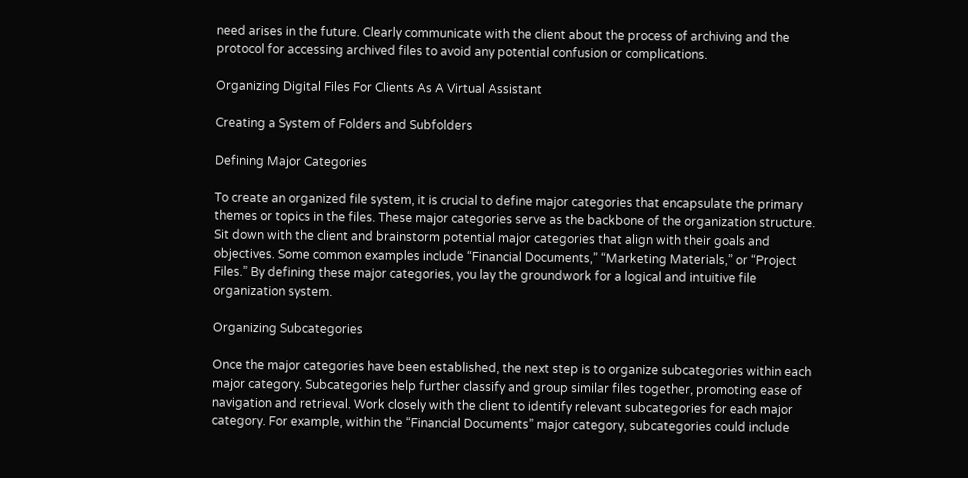need arises in the future. Clearly communicate with the client about the process of archiving and the protocol for accessing archived files to avoid any potential confusion or complications.

Organizing Digital Files For Clients As A Virtual Assistant

Creating a System of Folders and Subfolders

Defining Major Categories

To create an organized file system, it is crucial to define major categories that encapsulate the primary themes or topics in the files. These major categories serve as the backbone of the organization structure. Sit down with the client and brainstorm potential major categories that align with their goals and objectives. Some common examples include “Financial Documents,” “Marketing Materials,” or “Project Files.” By defining these major categories, you lay the groundwork for a logical and intuitive file organization system.

Organizing Subcategories

Once the major categories have been established, the next step is to organize subcategories within each major category. Subcategories help further classify and group similar files together, promoting ease of navigation and retrieval. Work closely with the client to identify relevant subcategories for each major category. For example, within the “Financial Documents” major category, subcategories could include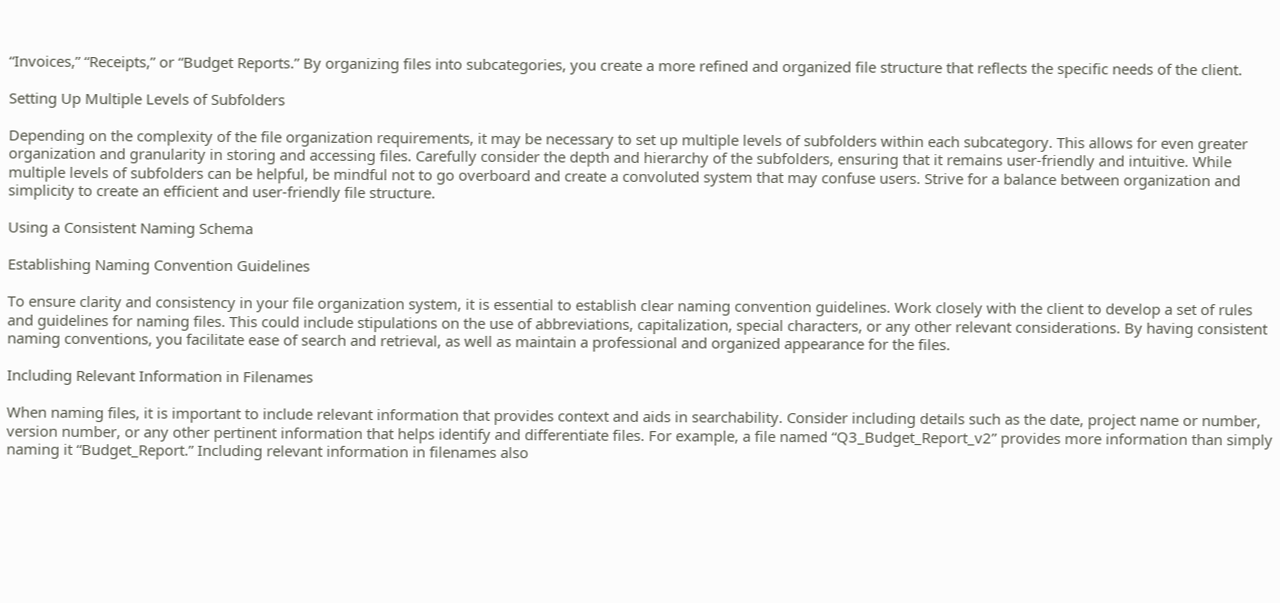“Invoices,” “Receipts,” or “Budget Reports.” By organizing files into subcategories, you create a more refined and organized file structure that reflects the specific needs of the client.

Setting Up Multiple Levels of Subfolders

Depending on the complexity of the file organization requirements, it may be necessary to set up multiple levels of subfolders within each subcategory. This allows for even greater organization and granularity in storing and accessing files. Carefully consider the depth and hierarchy of the subfolders, ensuring that it remains user-friendly and intuitive. While multiple levels of subfolders can be helpful, be mindful not to go overboard and create a convoluted system that may confuse users. Strive for a balance between organization and simplicity to create an efficient and user-friendly file structure.

Using a Consistent Naming Schema

Establishing Naming Convention Guidelines

To ensure clarity and consistency in your file organization system, it is essential to establish clear naming convention guidelines. Work closely with the client to develop a set of rules and guidelines for naming files. This could include stipulations on the use of abbreviations, capitalization, special characters, or any other relevant considerations. By having consistent naming conventions, you facilitate ease of search and retrieval, as well as maintain a professional and organized appearance for the files.

Including Relevant Information in Filenames

When naming files, it is important to include relevant information that provides context and aids in searchability. Consider including details such as the date, project name or number, version number, or any other pertinent information that helps identify and differentiate files. For example, a file named “Q3_Budget_Report_v2” provides more information than simply naming it “Budget_Report.” Including relevant information in filenames also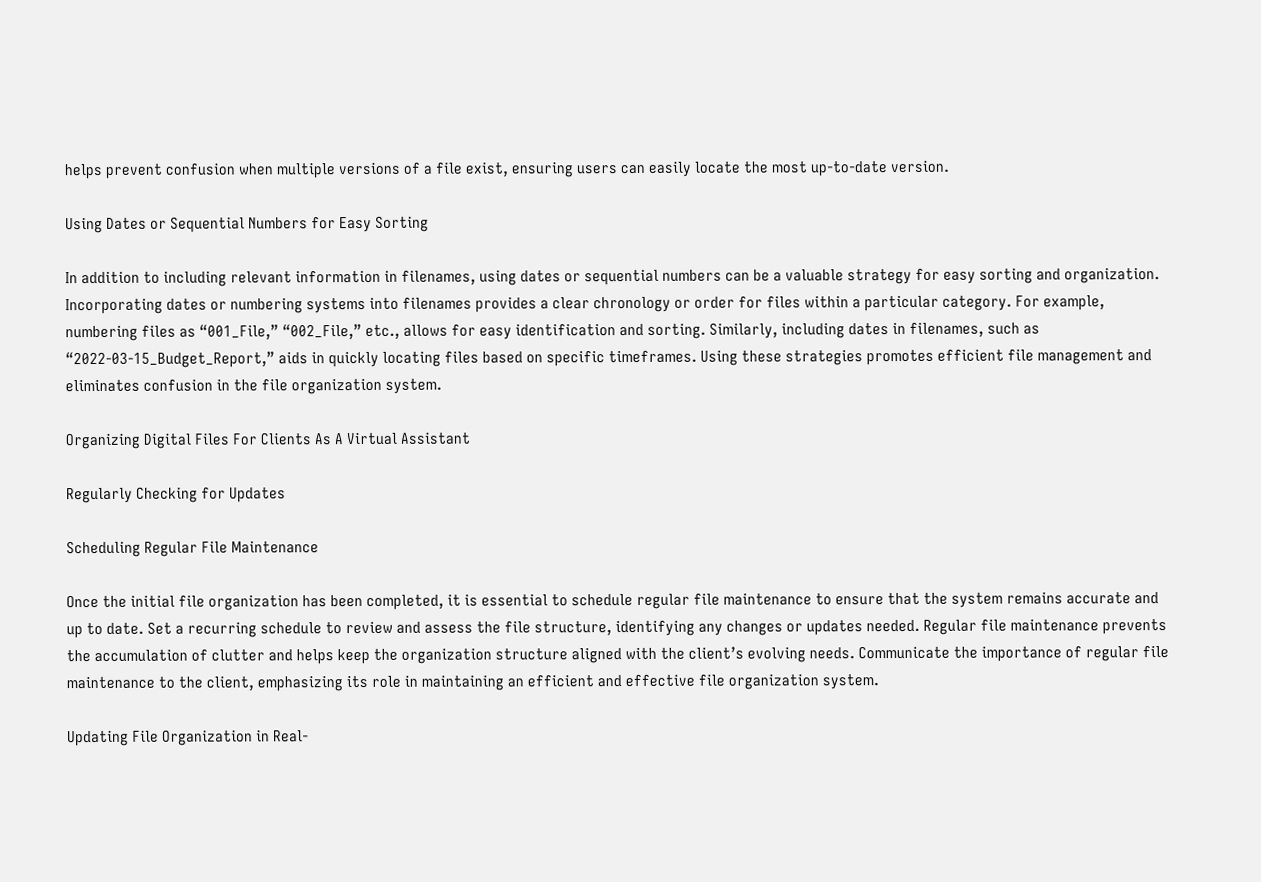helps prevent confusion when multiple versions of a file exist, ensuring users can easily locate the most up-to-date version.

Using Dates or Sequential Numbers for Easy Sorting

In addition to including relevant information in filenames, using dates or sequential numbers can be a valuable strategy for easy sorting and organization. Incorporating dates or numbering systems into filenames provides a clear chronology or order for files within a particular category. For example, numbering files as “001_File,” “002_File,” etc., allows for easy identification and sorting. Similarly, including dates in filenames, such as “2022-03-15_Budget_Report,” aids in quickly locating files based on specific timeframes. Using these strategies promotes efficient file management and eliminates confusion in the file organization system.

Organizing Digital Files For Clients As A Virtual Assistant

Regularly Checking for Updates

Scheduling Regular File Maintenance

Once the initial file organization has been completed, it is essential to schedule regular file maintenance to ensure that the system remains accurate and up to date. Set a recurring schedule to review and assess the file structure, identifying any changes or updates needed. Regular file maintenance prevents the accumulation of clutter and helps keep the organization structure aligned with the client’s evolving needs. Communicate the importance of regular file maintenance to the client, emphasizing its role in maintaining an efficient and effective file organization system.

Updating File Organization in Real-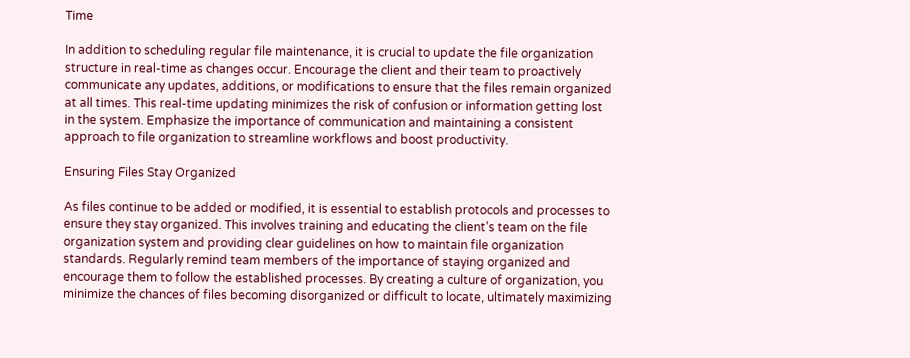Time

In addition to scheduling regular file maintenance, it is crucial to update the file organization structure in real-time as changes occur. Encourage the client and their team to proactively communicate any updates, additions, or modifications to ensure that the files remain organized at all times. This real-time updating minimizes the risk of confusion or information getting lost in the system. Emphasize the importance of communication and maintaining a consistent approach to file organization to streamline workflows and boost productivity.

Ensuring Files Stay Organized

As files continue to be added or modified, it is essential to establish protocols and processes to ensure they stay organized. This involves training and educating the client’s team on the file organization system and providing clear guidelines on how to maintain file organization standards. Regularly remind team members of the importance of staying organized and encourage them to follow the established processes. By creating a culture of organization, you minimize the chances of files becoming disorganized or difficult to locate, ultimately maximizing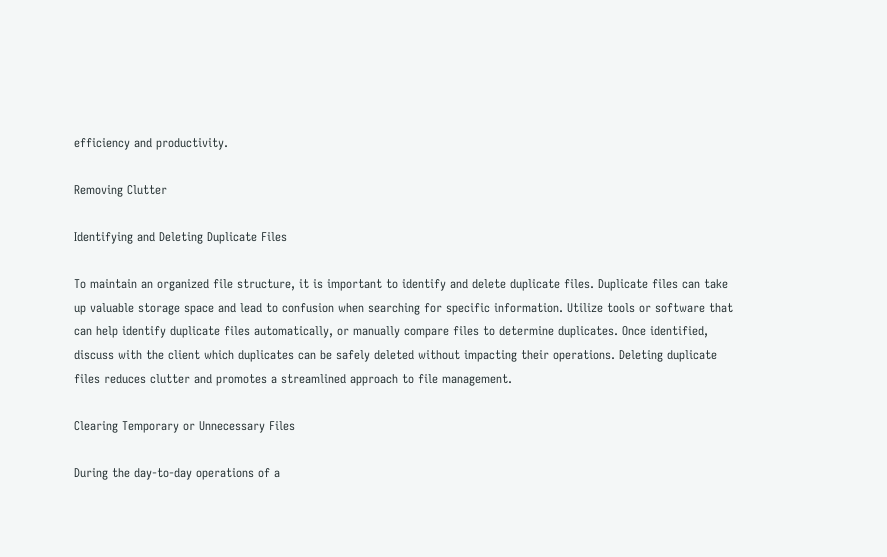efficiency and productivity.

Removing Clutter

Identifying and Deleting Duplicate Files

To maintain an organized file structure, it is important to identify and delete duplicate files. Duplicate files can take up valuable storage space and lead to confusion when searching for specific information. Utilize tools or software that can help identify duplicate files automatically, or manually compare files to determine duplicates. Once identified, discuss with the client which duplicates can be safely deleted without impacting their operations. Deleting duplicate files reduces clutter and promotes a streamlined approach to file management.

Clearing Temporary or Unnecessary Files

During the day-to-day operations of a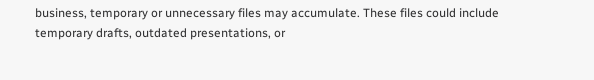business, temporary or unnecessary files may accumulate. These files could include temporary drafts, outdated presentations, or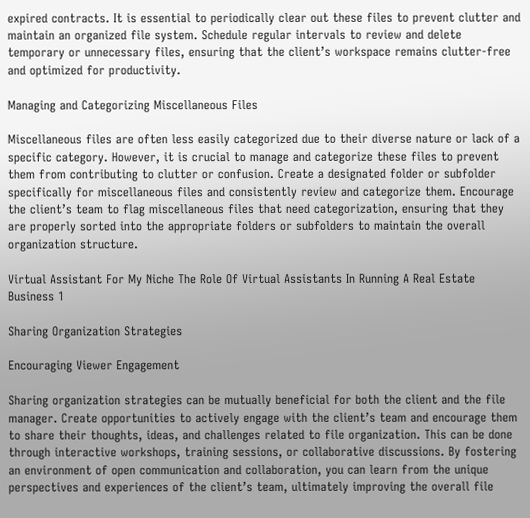expired contracts. It is essential to periodically clear out these files to prevent clutter and maintain an organized file system. Schedule regular intervals to review and delete temporary or unnecessary files, ensuring that the client’s workspace remains clutter-free and optimized for productivity.

Managing and Categorizing Miscellaneous Files

Miscellaneous files are often less easily categorized due to their diverse nature or lack of a specific category. However, it is crucial to manage and categorize these files to prevent them from contributing to clutter or confusion. Create a designated folder or subfolder specifically for miscellaneous files and consistently review and categorize them. Encourage the client’s team to flag miscellaneous files that need categorization, ensuring that they are properly sorted into the appropriate folders or subfolders to maintain the overall organization structure.

Virtual Assistant For My Niche The Role Of Virtual Assistants In Running A Real Estate Business 1

Sharing Organization Strategies

Encouraging Viewer Engagement

Sharing organization strategies can be mutually beneficial for both the client and the file manager. Create opportunities to actively engage with the client’s team and encourage them to share their thoughts, ideas, and challenges related to file organization. This can be done through interactive workshops, training sessions, or collaborative discussions. By fostering an environment of open communication and collaboration, you can learn from the unique perspectives and experiences of the client’s team, ultimately improving the overall file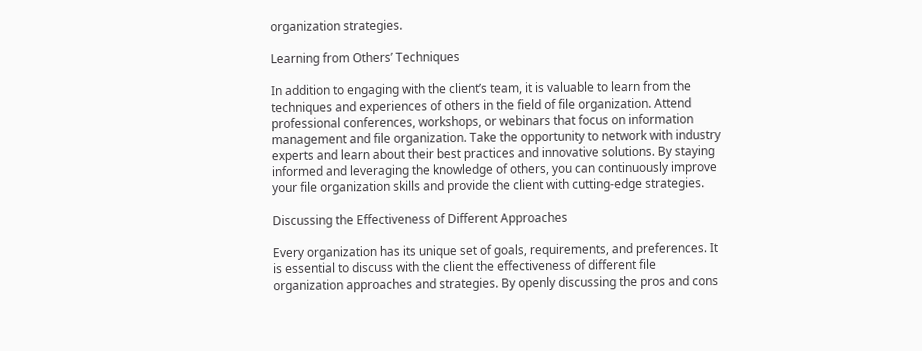organization strategies.

Learning from Others’ Techniques

In addition to engaging with the client’s team, it is valuable to learn from the techniques and experiences of others in the field of file organization. Attend professional conferences, workshops, or webinars that focus on information management and file organization. Take the opportunity to network with industry experts and learn about their best practices and innovative solutions. By staying informed and leveraging the knowledge of others, you can continuously improve your file organization skills and provide the client with cutting-edge strategies.

Discussing the Effectiveness of Different Approaches

Every organization has its unique set of goals, requirements, and preferences. It is essential to discuss with the client the effectiveness of different file organization approaches and strategies. By openly discussing the pros and cons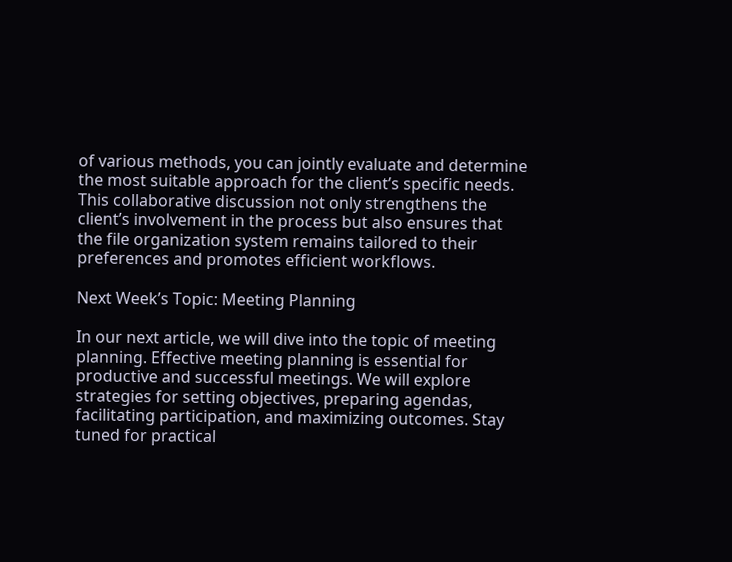of various methods, you can jointly evaluate and determine the most suitable approach for the client’s specific needs. This collaborative discussion not only strengthens the client’s involvement in the process but also ensures that the file organization system remains tailored to their preferences and promotes efficient workflows.

Next Week’s Topic: Meeting Planning

In our next article, we will dive into the topic of meeting planning. Effective meeting planning is essential for productive and successful meetings. We will explore strategies for setting objectives, preparing agendas, facilitating participation, and maximizing outcomes. Stay tuned for practical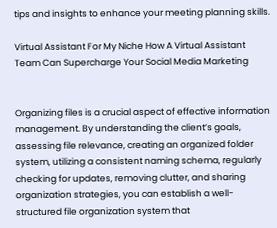tips and insights to enhance your meeting planning skills.

Virtual Assistant For My Niche How A Virtual Assistant Team Can Supercharge Your Social Media Marketing


Organizing files is a crucial aspect of effective information management. By understanding the client’s goals, assessing file relevance, creating an organized folder system, utilizing a consistent naming schema, regularly checking for updates, removing clutter, and sharing organization strategies, you can establish a well-structured file organization system that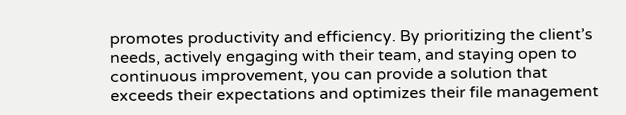promotes productivity and efficiency. By prioritizing the client’s needs, actively engaging with their team, and staying open to continuous improvement, you can provide a solution that exceeds their expectations and optimizes their file management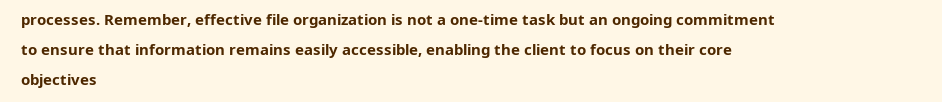processes. Remember, effective file organization is not a one-time task but an ongoing commitment to ensure that information remains easily accessible, enabling the client to focus on their core objectives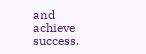and achieve success.